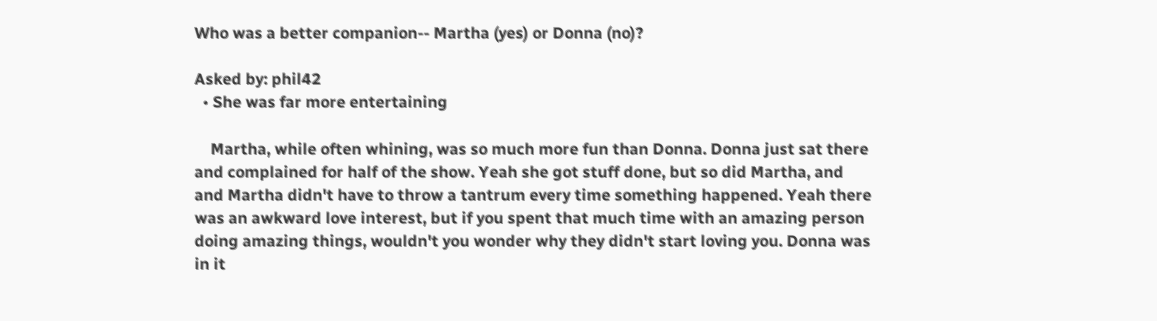Who was a better companion-- Martha (yes) or Donna (no)?

Asked by: phil42
  • She was far more entertaining

    Martha, while often whining, was so much more fun than Donna. Donna just sat there and complained for half of the show. Yeah she got stuff done, but so did Martha, and and Martha didn't have to throw a tantrum every time something happened. Yeah there was an awkward love interest, but if you spent that much time with an amazing person doing amazing things, wouldn't you wonder why they didn't start loving you. Donna was in it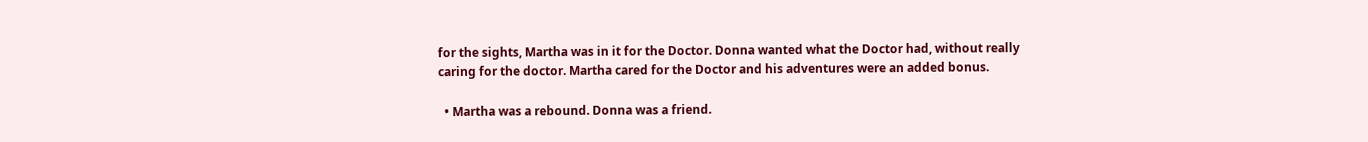for the sights, Martha was in it for the Doctor. Donna wanted what the Doctor had, without really caring for the doctor. Martha cared for the Doctor and his adventures were an added bonus.

  • Martha was a rebound. Donna was a friend.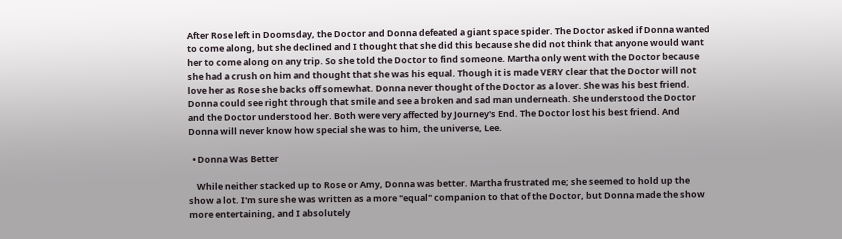After Rose left in Doomsday, the Doctor and Donna defeated a giant space spider. The Doctor asked if Donna wanted to come along, but she declined and I thought that she did this because she did not think that anyone would want her to come along on any trip. So she told the Doctor to find someone. Martha only went with the Doctor because she had a crush on him and thought that she was his equal. Though it is made VERY clear that the Doctor will not love her as Rose she backs off somewhat. Donna never thought of the Doctor as a lover. She was his best friend. Donna could see right through that smile and see a broken and sad man underneath. She understood the Doctor and the Doctor understood her. Both were very affected by Journey's End. The Doctor lost his best friend. And Donna will never know how special she was to him, the universe, Lee.

  • Donna Was Better

    While neither stacked up to Rose or Amy, Donna was better. Martha frustrated me; she seemed to hold up the show a lot. I'm sure she was written as a more "equal" companion to that of the Doctor, but Donna made the show more entertaining, and I absolutely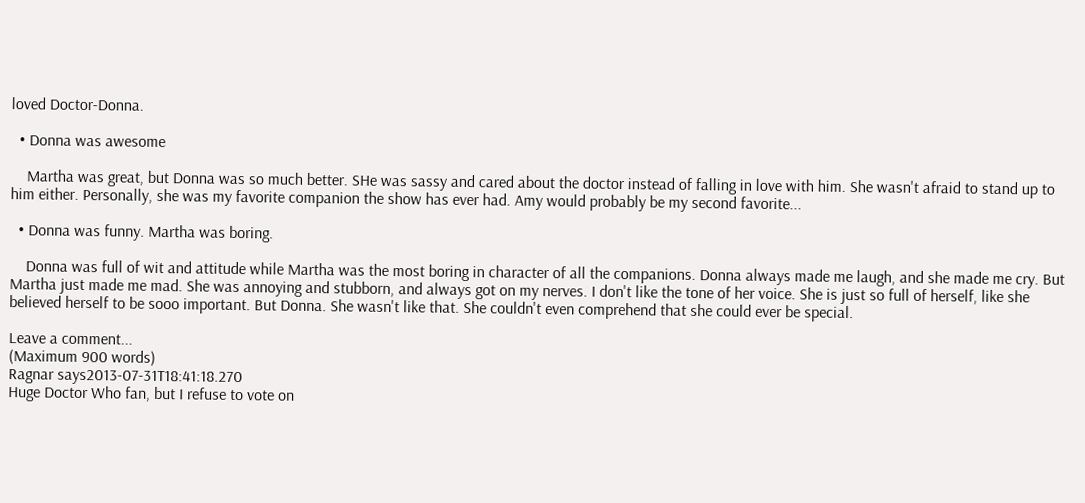loved Doctor-Donna.

  • Donna was awesome

    Martha was great, but Donna was so much better. SHe was sassy and cared about the doctor instead of falling in love with him. She wasn't afraid to stand up to him either. Personally, she was my favorite companion the show has ever had. Amy would probably be my second favorite...

  • Donna was funny. Martha was boring.

    Donna was full of wit and attitude while Martha was the most boring in character of all the companions. Donna always made me laugh, and she made me cry. But Martha just made me mad. She was annoying and stubborn, and always got on my nerves. I don't like the tone of her voice. She is just so full of herself, like she believed herself to be sooo important. But Donna. She wasn't like that. She couldn't even comprehend that she could ever be special.

Leave a comment...
(Maximum 900 words)
Ragnar says2013-07-31T18:41:18.270
Huge Doctor Who fan, but I refuse to vote on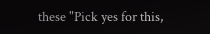these "Pick yes for this,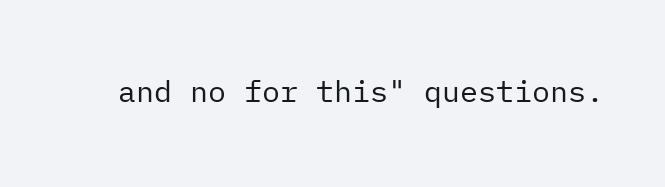and no for this" questions.